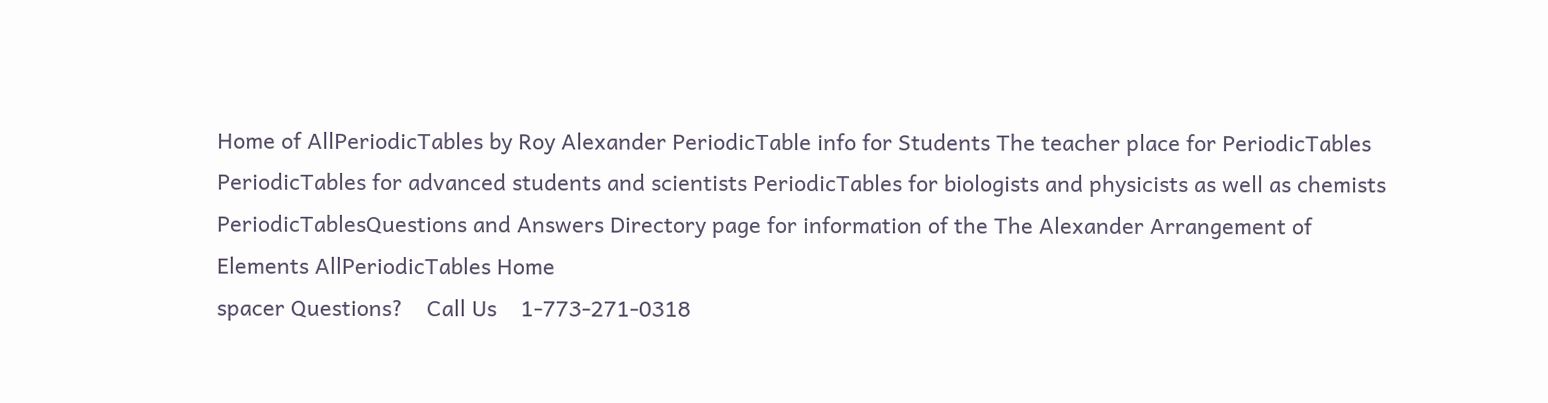Home of AllPeriodicTables by Roy Alexander PeriodicTable info for Students The teacher place for PeriodicTables PeriodicTables for advanced students and scientists PeriodicTables for biologists and physicists as well as chemists PeriodicTablesQuestions and Answers Directory page for information of the The Alexander Arrangement of Elements AllPeriodicTables Home
spacer Questions?    Call Us    1-773-271-0318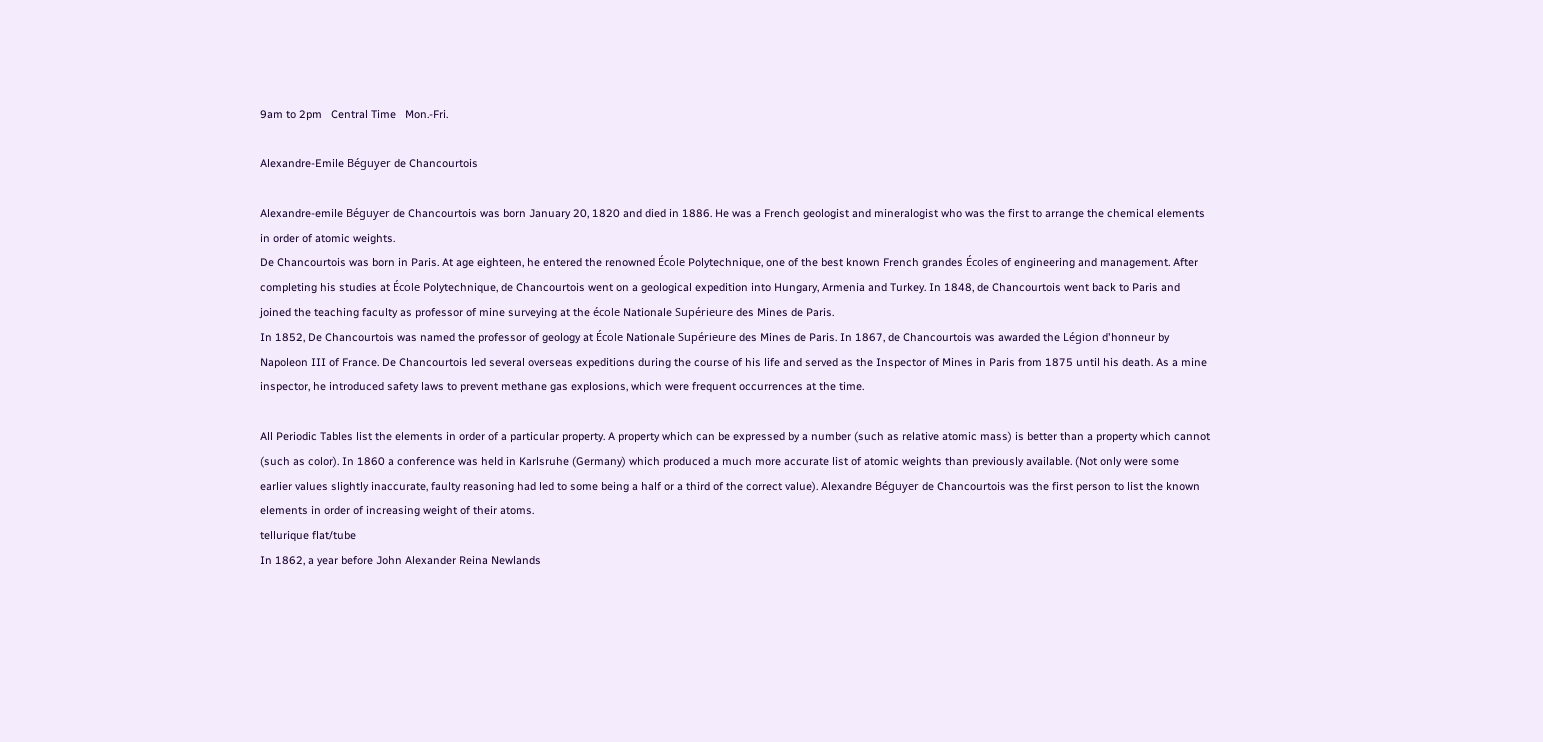9am to 2pm   Central Time   Mon.-Fri.

Alexandre-Emile Béguyer de Chancourtois

Alexandre-emile Béguyer de Chancourtois was born January 20, 1820 and died in 1886. He was a French geologist and mineralogist who was the first to arrange the chemical elements in order of atomic weights.
De Chancourtois was born in Paris. At age eighteen, he entered the renowned École Polytechnique, one of the best known French grandes Écoles of engineering and management. After completing his studies at École Polytechnique, de Chancourtois went on a geological expedition into Hungary, Armenia and Turkey. In 1848, de Chancourtois went back to Paris and joined the teaching faculty as professor of mine surveying at the école Nationale Supérieure des Mines de Paris.
In 1852, De Chancourtois was named the professor of geology at École Nationale Supérieure des Mines de Paris. In 1867, de Chancourtois was awarded the Légion d'honneur by Napoleon III of France. De Chancourtois led several overseas expeditions during the course of his life and served as the Inspector of Mines in Paris from 1875 until his death. As a mine inspector, he introduced safety laws to prevent methane gas explosions, which were frequent occurrences at the time.

All Periodic Tables list the elements in order of a particular property. A property which can be expressed by a number (such as relative atomic mass) is better than a property which cannot (such as color). In 1860 a conference was held in Karlsruhe (Germany) which produced a much more accurate list of atomic weights than previously available. (Not only were some earlier values slightly inaccurate, faulty reasoning had led to some being a half or a third of the correct value). Alexandre Béguyer de Chancourtois was the first person to list the known elements in order of increasing weight of their atoms.
tellurique flat/tube
In 1862, a year before John Alexander Reina Newlands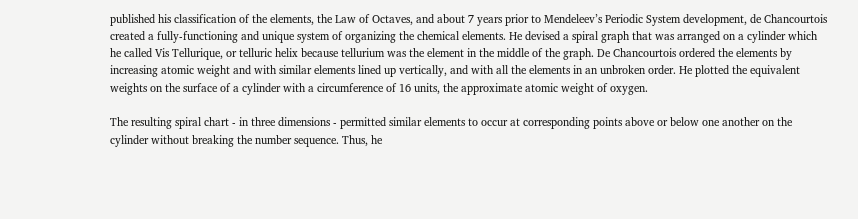published his classification of the elements, the Law of Octaves, and about 7 years prior to Mendeleev’s Periodic System development, de Chancourtois created a fully-functioning and unique system of organizing the chemical elements. He devised a spiral graph that was arranged on a cylinder which he called Vis Tellurique, or telluric helix because tellurium was the element in the middle of the graph. De Chancourtois ordered the elements by increasing atomic weight and with similar elements lined up vertically, and with all the elements in an unbroken order. He plotted the equivalent weights on the surface of a cylinder with a circumference of 16 units, the approximate atomic weight of oxygen.

The resulting spiral chart - in three dimensions - permitted similar elements to occur at corresponding points above or below one another on the cylinder without breaking the number sequence. Thus, he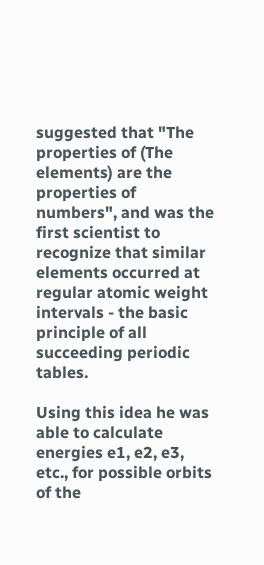suggested that "The properties of (The elements) are the properties of numbers", and was the first scientist to recognize that similar elements occurred at regular atomic weight intervals - the basic principle of all succeeding periodic tables.

Using this idea he was able to calculate energies e1, e2, e3, etc., for possible orbits of the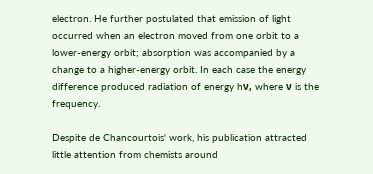electron. He further postulated that emission of light occurred when an electron moved from one orbit to a lower-energy orbit; absorption was accompanied by a change to a higher-energy orbit. In each case the energy difference produced radiation of energy hν, where ν is the frequency.

Despite de Chancourtois' work, his publication attracted little attention from chemists around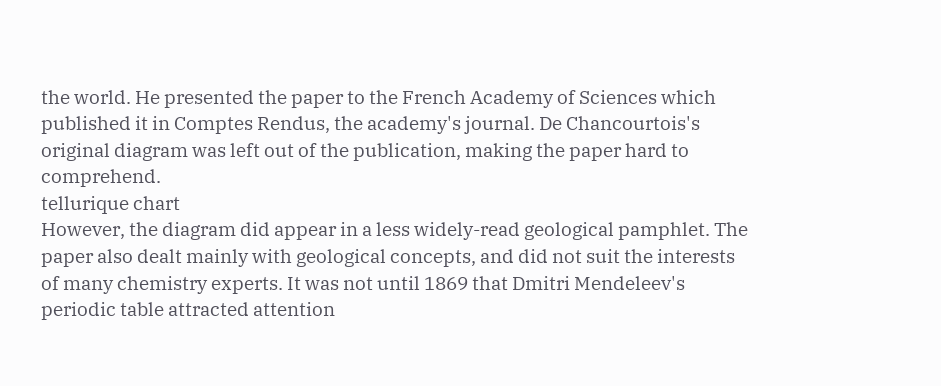the world. He presented the paper to the French Academy of Sciences which published it in Comptes Rendus, the academy's journal. De Chancourtois's original diagram was left out of the publication, making the paper hard to comprehend.
tellurique chart
However, the diagram did appear in a less widely-read geological pamphlet. The paper also dealt mainly with geological concepts, and did not suit the interests of many chemistry experts. It was not until 1869 that Dmitri Mendeleev's periodic table attracted attention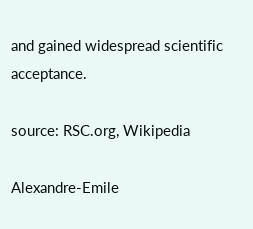and gained widespread scientific acceptance.

source: RSC.org, Wikipedia

Alexandre-Emile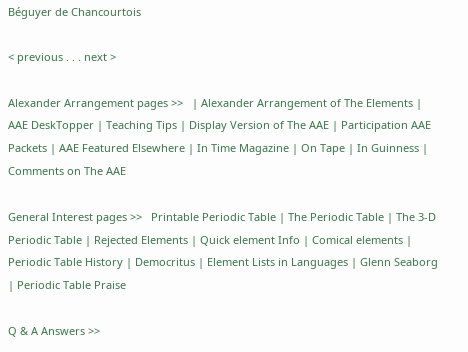Béguyer de Chancourtois

< previous . . . next >

Alexander Arrangement pages >>   | Alexander Arrangement of The Elements | AAE DeskTopper | Teaching Tips | Display Version of The AAE | Participation AAE Packets | AAE Featured Elsewhere | In Time Magazine | On Tape | In Guinness | Comments on The AAE

General Interest pages >>   Printable Periodic Table | The Periodic Table | The 3-D Periodic Table | Rejected Elements | Quick element Info | Comical elements | Periodic Table History | Democritus | Element Lists in Languages | Glenn Seaborg | Periodic Table Praise

Q & A Answers >>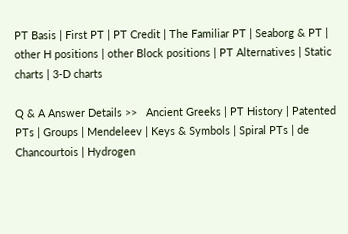PT Basis | First PT | PT Credit | The Familiar PT | Seaborg & PT | other H positions | other Block positions | PT Alternatives | Static charts | 3-D charts

Q & A Answer Details >>   Ancient Greeks | PT History | Patented PTs | Groups | Mendeleev | Keys & Symbols | Spiral PTs | de Chancourtois | Hydrogen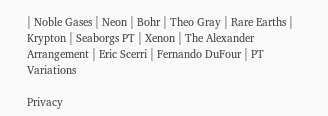| Noble Gases | Neon | Bohr | Theo Gray | Rare Earths | Krypton | Seaborgs PT | Xenon | The Alexander Arrangement | Eric Scerri | Fernando DuFour | PT Variations

Privacy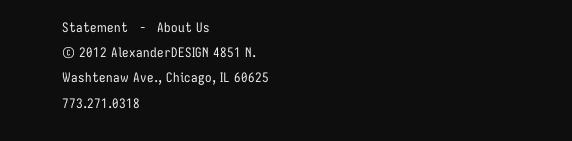Statement   -   About Us
© 2012 AlexanderDESIGN 4851 N. Washtenaw Ave., Chicago, IL 60625  773.271.0318